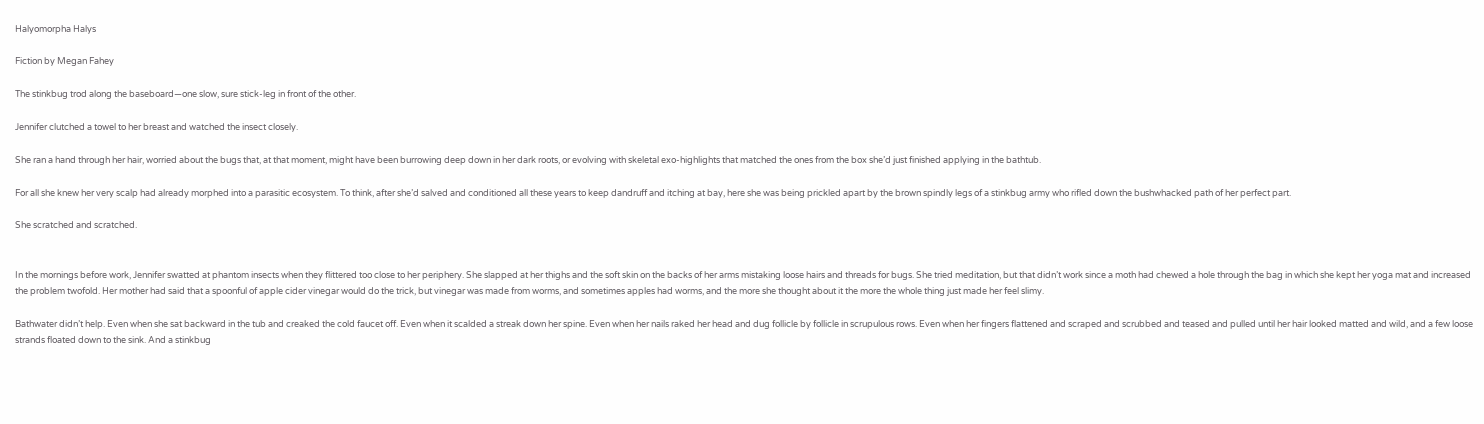Halyomorpha Halys

Fiction by Megan Fahey

The stinkbug trod along the baseboard—one slow, sure stick-leg in front of the other.

Jennifer clutched a towel to her breast and watched the insect closely.

She ran a hand through her hair, worried about the bugs that, at that moment, might have been burrowing deep down in her dark roots, or evolving with skeletal exo-highlights that matched the ones from the box she’d just finished applying in the bathtub.

For all she knew her very scalp had already morphed into a parasitic ecosystem. To think, after she’d salved and conditioned all these years to keep dandruff and itching at bay, here she was being prickled apart by the brown spindly legs of a stinkbug army who rifled down the bushwhacked path of her perfect part.

She scratched and scratched.


In the mornings before work, Jennifer swatted at phantom insects when they flittered too close to her periphery. She slapped at her thighs and the soft skin on the backs of her arms mistaking loose hairs and threads for bugs. She tried meditation, but that didn’t work since a moth had chewed a hole through the bag in which she kept her yoga mat and increased the problem twofold. Her mother had said that a spoonful of apple cider vinegar would do the trick, but vinegar was made from worms, and sometimes apples had worms, and the more she thought about it the more the whole thing just made her feel slimy.

Bathwater didn’t help. Even when she sat backward in the tub and creaked the cold faucet off. Even when it scalded a streak down her spine. Even when her nails raked her head and dug follicle by follicle in scrupulous rows. Even when her fingers flattened and scraped and scrubbed and teased and pulled until her hair looked matted and wild, and a few loose strands floated down to the sink. And a stinkbug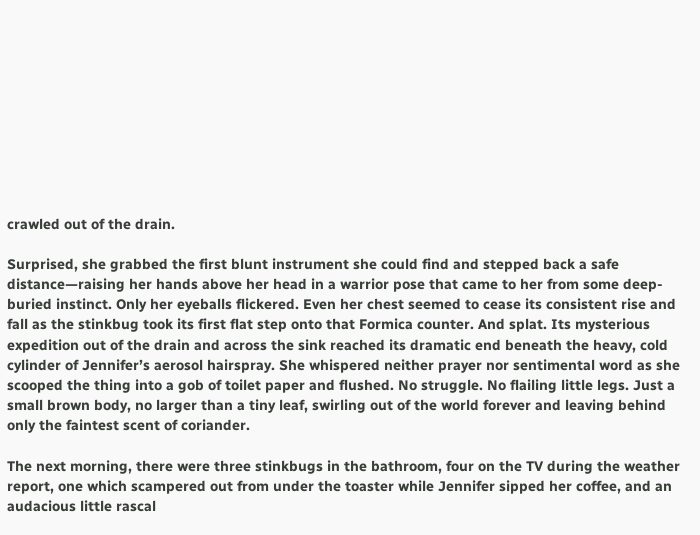crawled out of the drain.

Surprised, she grabbed the first blunt instrument she could find and stepped back a safe distance—raising her hands above her head in a warrior pose that came to her from some deep-buried instinct. Only her eyeballs flickered. Even her chest seemed to cease its consistent rise and fall as the stinkbug took its first flat step onto that Formica counter. And splat. Its mysterious expedition out of the drain and across the sink reached its dramatic end beneath the heavy, cold cylinder of Jennifer’s aerosol hairspray. She whispered neither prayer nor sentimental word as she scooped the thing into a gob of toilet paper and flushed. No struggle. No flailing little legs. Just a small brown body, no larger than a tiny leaf, swirling out of the world forever and leaving behind only the faintest scent of coriander.

The next morning, there were three stinkbugs in the bathroom, four on the TV during the weather report, one which scampered out from under the toaster while Jennifer sipped her coffee, and an audacious little rascal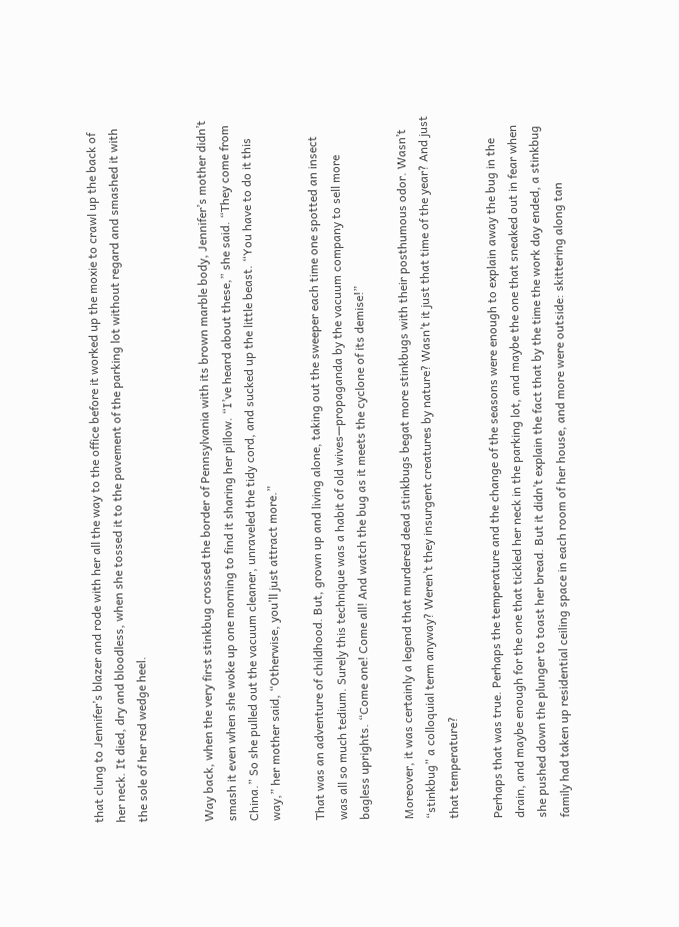that clung to Jennifer’s blazer and rode with her all the way to the office before it worked up the moxie to crawl up the back of her neck. It died, dry and bloodless, when she tossed it to the pavement of the parking lot without regard and smashed it with the sole of her red wedge heel.


Way back, when the very first stinkbug crossed the border of Pennsylvania with its brown marble body, Jennifer’s mother didn’t smash it even when she woke up one morning to find it sharing her pillow. “I’ve heard about these,” she said. “They come from China.” So she pulled out the vacuum cleaner, unraveled the tidy cord, and sucked up the little beast. “You have to do it this way,” her mother said, “Otherwise, you’ll just attract more.”

That was an adventure of childhood. But, grown up and living alone, taking out the sweeper each time one spotted an insect was all so much tedium. Surely this technique was a habit of old wives—propaganda by the vacuum company to sell more bagless uprights. “Come one! Come all! And watch the bug as it meets the cyclone of its demise!”

Moreover, it was certainly a legend that murdered dead stinkbugs begat more stinkbugs with their posthumous odor. Wasn’t “stinkbug” a colloquial term anyway? Weren’t they insurgent creatures by nature? Wasn’t it just that time of the year? And just that temperature?

Perhaps that was true. Perhaps the temperature and the change of the seasons were enough to explain away the bug in the drain, and maybe enough for the one that tickled her neck in the parking lot, and maybe the one that sneaked out in fear when she pushed down the plunger to toast her bread. But it didn’t explain the fact that by the time the work day ended, a stinkbug family had taken up residential ceiling space in each room of her house, and more were outside: skittering along tan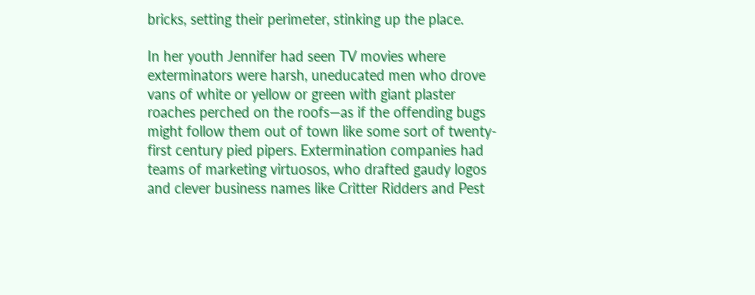bricks, setting their perimeter, stinking up the place.

In her youth Jennifer had seen TV movies where exterminators were harsh, uneducated men who drove vans of white or yellow or green with giant plaster roaches perched on the roofs—as if the offending bugs might follow them out of town like some sort of twenty-first century pied pipers. Extermination companies had teams of marketing virtuosos, who drafted gaudy logos and clever business names like Critter Ridders and Pest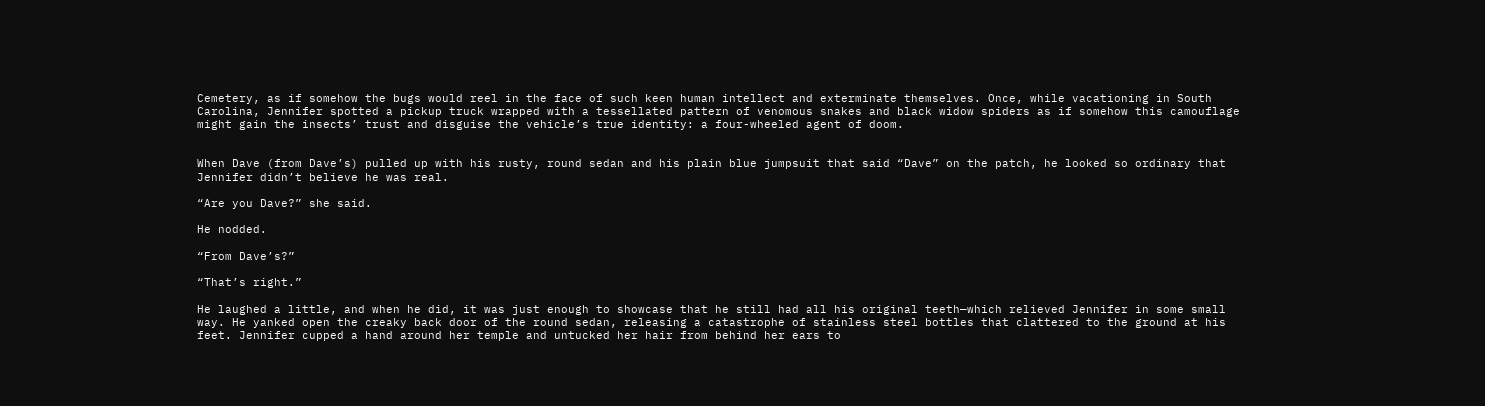Cemetery, as if somehow the bugs would reel in the face of such keen human intellect and exterminate themselves. Once, while vacationing in South Carolina, Jennifer spotted a pickup truck wrapped with a tessellated pattern of venomous snakes and black widow spiders as if somehow this camouflage might gain the insects’ trust and disguise the vehicle’s true identity: a four-wheeled agent of doom.


When Dave (from Dave’s) pulled up with his rusty, round sedan and his plain blue jumpsuit that said “Dave” on the patch, he looked so ordinary that Jennifer didn’t believe he was real.

“Are you Dave?” she said.

He nodded.

“From Dave’s?”

“That’s right.”

He laughed a little, and when he did, it was just enough to showcase that he still had all his original teeth—which relieved Jennifer in some small way. He yanked open the creaky back door of the round sedan, releasing a catastrophe of stainless steel bottles that clattered to the ground at his feet. Jennifer cupped a hand around her temple and untucked her hair from behind her ears to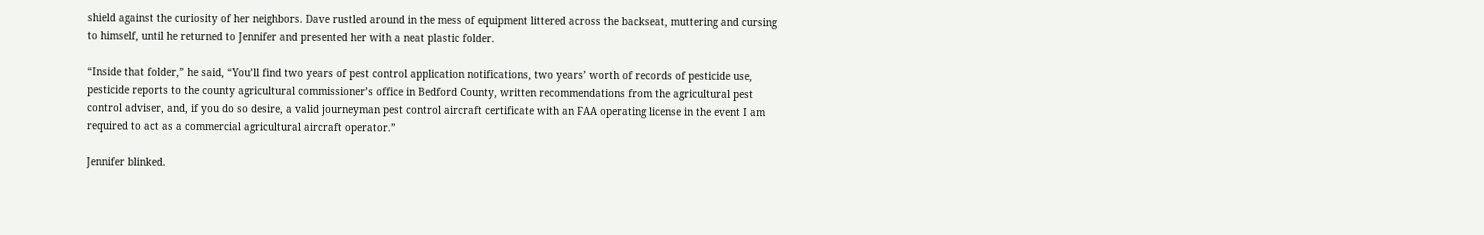shield against the curiosity of her neighbors. Dave rustled around in the mess of equipment littered across the backseat, muttering and cursing to himself, until he returned to Jennifer and presented her with a neat plastic folder.

“Inside that folder,” he said, “You’ll find two years of pest control application notifications, two years’ worth of records of pesticide use, pesticide reports to the county agricultural commissioner’s office in Bedford County, written recommendations from the agricultural pest control adviser, and, if you do so desire, a valid journeyman pest control aircraft certificate with an FAA operating license in the event I am required to act as a commercial agricultural aircraft operator.”

Jennifer blinked.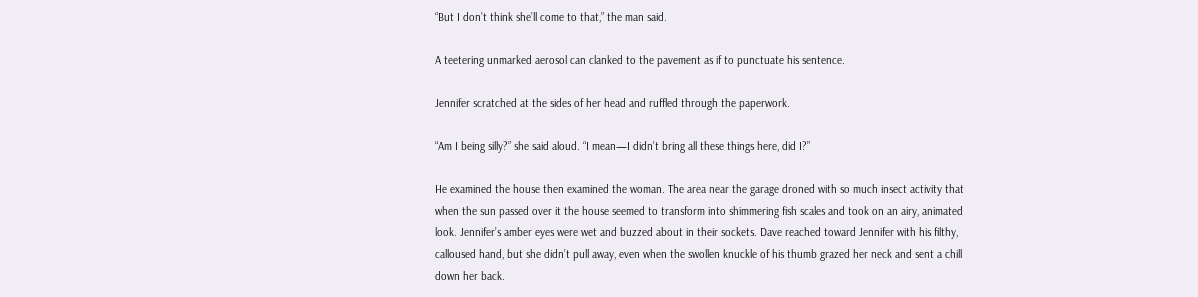“But I don’t think she’ll come to that,” the man said.

A teetering unmarked aerosol can clanked to the pavement as if to punctuate his sentence.

Jennifer scratched at the sides of her head and ruffled through the paperwork.

“Am I being silly?” she said aloud. “I mean—I didn’t bring all these things here, did I?”

He examined the house then examined the woman. The area near the garage droned with so much insect activity that when the sun passed over it the house seemed to transform into shimmering fish scales and took on an airy, animated look. Jennifer’s amber eyes were wet and buzzed about in their sockets. Dave reached toward Jennifer with his filthy, calloused hand, but she didn’t pull away, even when the swollen knuckle of his thumb grazed her neck and sent a chill down her back.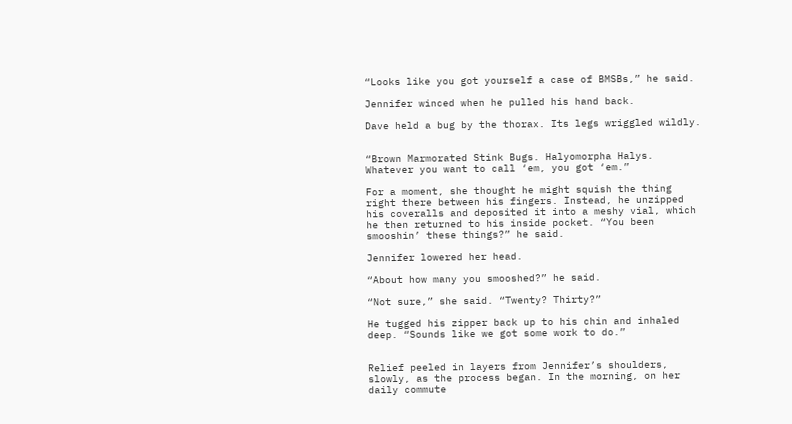“Looks like you got yourself a case of BMSBs,” he said.

Jennifer winced when he pulled his hand back.

Dave held a bug by the thorax. Its legs wriggled wildly.


“Brown Marmorated Stink Bugs. Halyomorpha Halys. Whatever you want to call ‘em, you got ‘em.”

For a moment, she thought he might squish the thing right there between his fingers. Instead, he unzipped his coveralls and deposited it into a meshy vial, which he then returned to his inside pocket. “You been smooshin’ these things?” he said.

Jennifer lowered her head.

“About how many you smooshed?” he said.

“Not sure,” she said. “Twenty? Thirty?”

He tugged his zipper back up to his chin and inhaled deep. “Sounds like we got some work to do.”


Relief peeled in layers from Jennifer’s shoulders, slowly, as the process began. In the morning, on her daily commute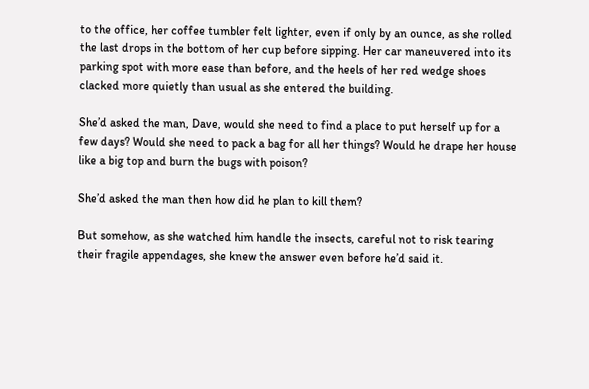to the office, her coffee tumbler felt lighter, even if only by an ounce, as she rolled the last drops in the bottom of her cup before sipping. Her car maneuvered into its parking spot with more ease than before, and the heels of her red wedge shoes clacked more quietly than usual as she entered the building.

She’d asked the man, Dave, would she need to find a place to put herself up for a few days? Would she need to pack a bag for all her things? Would he drape her house like a big top and burn the bugs with poison?

She’d asked the man then how did he plan to kill them?

But somehow, as she watched him handle the insects, careful not to risk tearing their fragile appendages, she knew the answer even before he’d said it.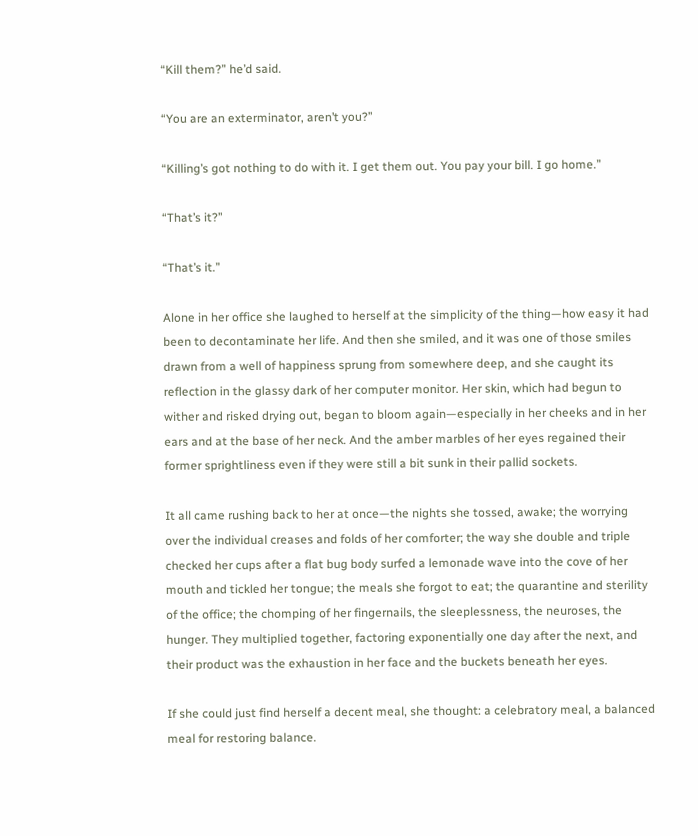“Kill them?” he’d said.

“You are an exterminator, aren’t you?”

“Killing’s got nothing to do with it. I get them out. You pay your bill. I go home.”

“That’s it?”

“That’s it.”

Alone in her office she laughed to herself at the simplicity of the thing—how easy it had been to decontaminate her life. And then she smiled, and it was one of those smiles drawn from a well of happiness sprung from somewhere deep, and she caught its reflection in the glassy dark of her computer monitor. Her skin, which had begun to wither and risked drying out, began to bloom again—especially in her cheeks and in her ears and at the base of her neck. And the amber marbles of her eyes regained their former sprightliness even if they were still a bit sunk in their pallid sockets.

It all came rushing back to her at once—the nights she tossed, awake; the worrying over the individual creases and folds of her comforter; the way she double and triple checked her cups after a flat bug body surfed a lemonade wave into the cove of her mouth and tickled her tongue; the meals she forgot to eat; the quarantine and sterility of the office; the chomping of her fingernails, the sleeplessness, the neuroses, the hunger. They multiplied together, factoring exponentially one day after the next, and their product was the exhaustion in her face and the buckets beneath her eyes.

If she could just find herself a decent meal, she thought: a celebratory meal, a balanced meal for restoring balance.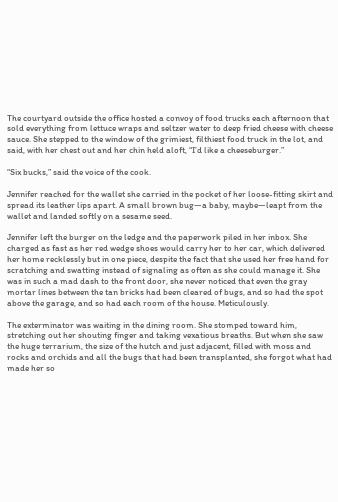The courtyard outside the office hosted a convoy of food trucks each afternoon that sold everything from lettuce wraps and seltzer water to deep fried cheese with cheese sauce. She stepped to the window of the grimiest, filthiest food truck in the lot, and said, with her chest out and her chin held aloft, “I’d like a cheeseburger.”

“Six bucks,” said the voice of the cook.

Jennifer reached for the wallet she carried in the pocket of her loose-fitting skirt and spread its leather lips apart. A small brown bug—a baby, maybe—leapt from the wallet and landed softly on a sesame seed.

Jennifer left the burger on the ledge and the paperwork piled in her inbox. She charged as fast as her red wedge shoes would carry her to her car, which delivered her home recklessly but in one piece, despite the fact that she used her free hand for scratching and swatting instead of signaling as often as she could manage it. She was in such a mad dash to the front door, she never noticed that even the gray mortar lines between the tan bricks had been cleared of bugs, and so had the spot above the garage, and so had each room of the house. Meticulously.

The exterminator was waiting in the dining room. She stomped toward him, stretching out her shouting finger and taking vexatious breaths. But when she saw the huge terrarium, the size of the hutch and just adjacent, filled with moss and rocks and orchids and all the bugs that had been transplanted, she forgot what had made her so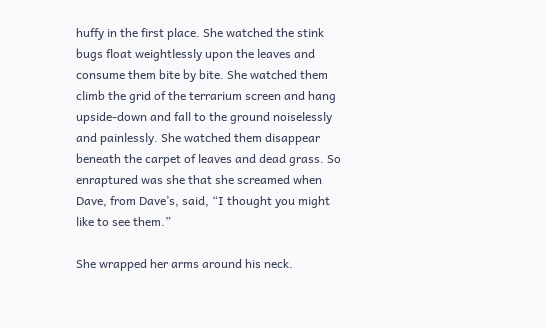huffy in the first place. She watched the stink bugs float weightlessly upon the leaves and consume them bite by bite. She watched them climb the grid of the terrarium screen and hang upside-down and fall to the ground noiselessly and painlessly. She watched them disappear beneath the carpet of leaves and dead grass. So enraptured was she that she screamed when Dave, from Dave’s, said, “I thought you might like to see them.”

She wrapped her arms around his neck.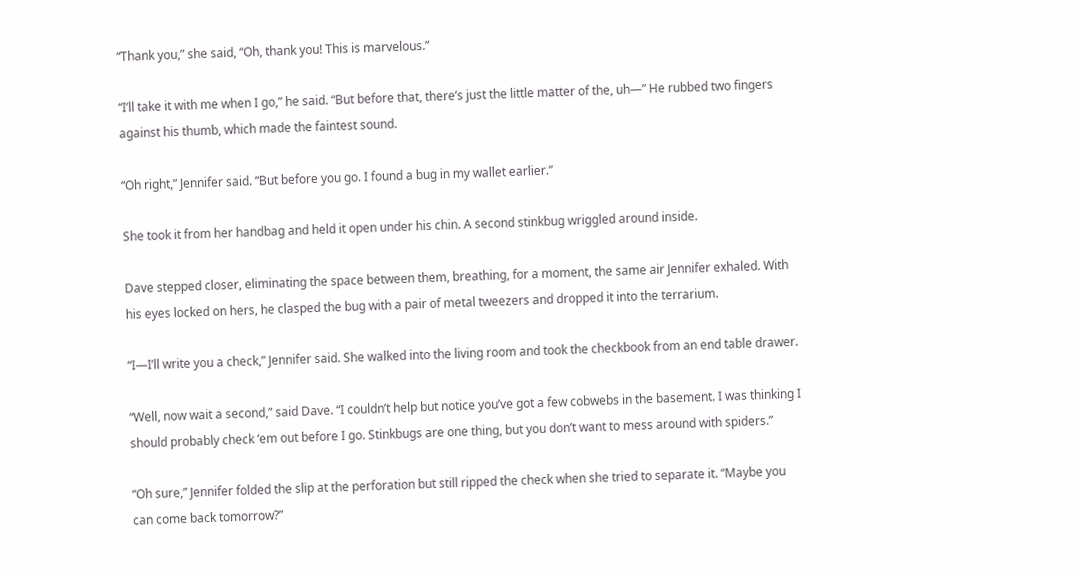“Thank you,” she said, “Oh, thank you! This is marvelous.”

“I’ll take it with me when I go,” he said. “But before that, there’s just the little matter of the, uh—” He rubbed two fingers against his thumb, which made the faintest sound.

“Oh right,” Jennifer said. “But before you go. I found a bug in my wallet earlier.”

She took it from her handbag and held it open under his chin. A second stinkbug wriggled around inside.

Dave stepped closer, eliminating the space between them, breathing, for a moment, the same air Jennifer exhaled. With his eyes locked on hers, he clasped the bug with a pair of metal tweezers and dropped it into the terrarium.

“I—I’ll write you a check,” Jennifer said. She walked into the living room and took the checkbook from an end table drawer.

“Well, now wait a second,” said Dave. “I couldn’t help but notice you’ve got a few cobwebs in the basement. I was thinking I should probably check ‘em out before I go. Stinkbugs are one thing, but you don’t want to mess around with spiders.”

“Oh sure,” Jennifer folded the slip at the perforation but still ripped the check when she tried to separate it. “Maybe you can come back tomorrow?”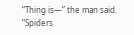“Thing is—” the man said. “Spiders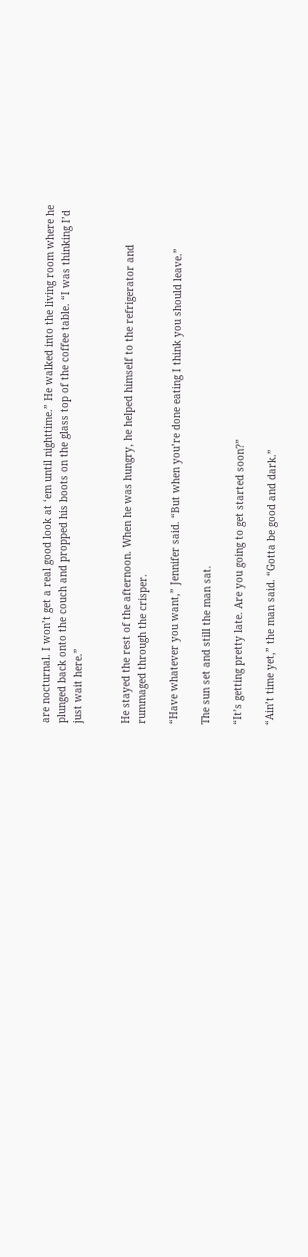are nocturnal. I won’t get a real good look at ‘em until nighttime.” He walked into the living room where he plunged back onto the couch and propped his boots on the glass top of the coffee table. “I was thinking I’d just wait here.”


He stayed the rest of the afternoon. When he was hungry, he helped himself to the refrigerator and rummaged through the crisper.

“Have whatever you want,” Jennifer said. “But when you’re done eating I think you should leave.”

The sun set and still the man sat.

“It’s getting pretty late. Are you going to get started soon?”

“Ain’t time yet,” the man said. “Gotta be good and dark.”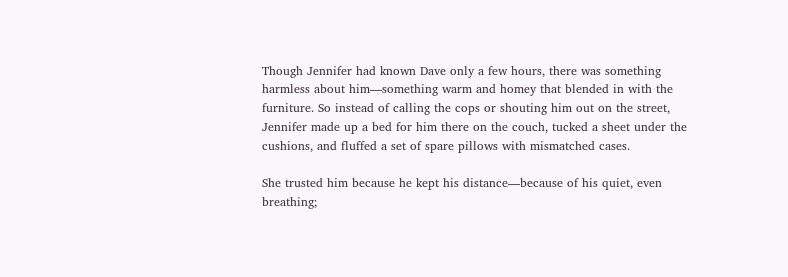Though Jennifer had known Dave only a few hours, there was something harmless about him—something warm and homey that blended in with the furniture. So instead of calling the cops or shouting him out on the street, Jennifer made up a bed for him there on the couch, tucked a sheet under the cushions, and fluffed a set of spare pillows with mismatched cases.

She trusted him because he kept his distance—because of his quiet, even breathing;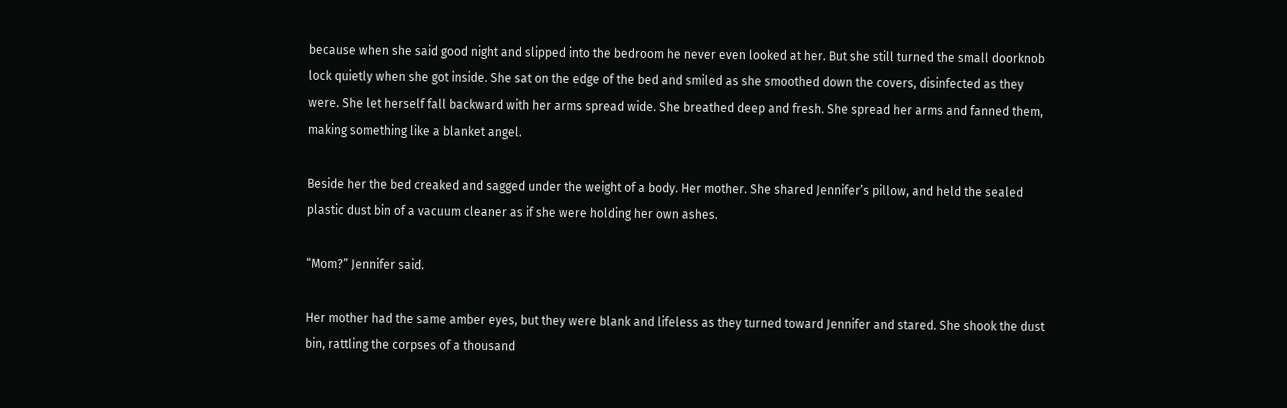because when she said good night and slipped into the bedroom he never even looked at her. But she still turned the small doorknob lock quietly when she got inside. She sat on the edge of the bed and smiled as she smoothed down the covers, disinfected as they were. She let herself fall backward with her arms spread wide. She breathed deep and fresh. She spread her arms and fanned them, making something like a blanket angel.

Beside her the bed creaked and sagged under the weight of a body. Her mother. She shared Jennifer’s pillow, and held the sealed plastic dust bin of a vacuum cleaner as if she were holding her own ashes.

“Mom?” Jennifer said.

Her mother had the same amber eyes, but they were blank and lifeless as they turned toward Jennifer and stared. She shook the dust bin, rattling the corpses of a thousand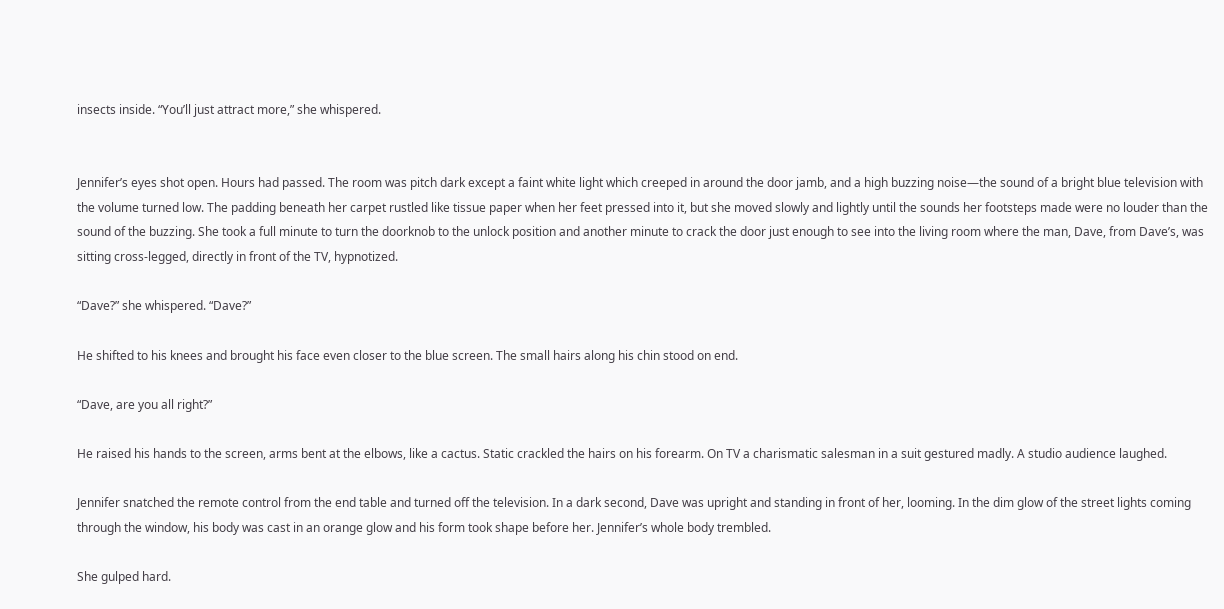insects inside. “You’ll just attract more,” she whispered.


Jennifer’s eyes shot open. Hours had passed. The room was pitch dark except a faint white light which creeped in around the door jamb, and a high buzzing noise—the sound of a bright blue television with the volume turned low. The padding beneath her carpet rustled like tissue paper when her feet pressed into it, but she moved slowly and lightly until the sounds her footsteps made were no louder than the sound of the buzzing. She took a full minute to turn the doorknob to the unlock position and another minute to crack the door just enough to see into the living room where the man, Dave, from Dave’s, was sitting cross-legged, directly in front of the TV, hypnotized.

“Dave?” she whispered. “Dave?”

He shifted to his knees and brought his face even closer to the blue screen. The small hairs along his chin stood on end.

“Dave, are you all right?”

He raised his hands to the screen, arms bent at the elbows, like a cactus. Static crackled the hairs on his forearm. On TV a charismatic salesman in a suit gestured madly. A studio audience laughed.

Jennifer snatched the remote control from the end table and turned off the television. In a dark second, Dave was upright and standing in front of her, looming. In the dim glow of the street lights coming through the window, his body was cast in an orange glow and his form took shape before her. Jennifer’s whole body trembled.

She gulped hard.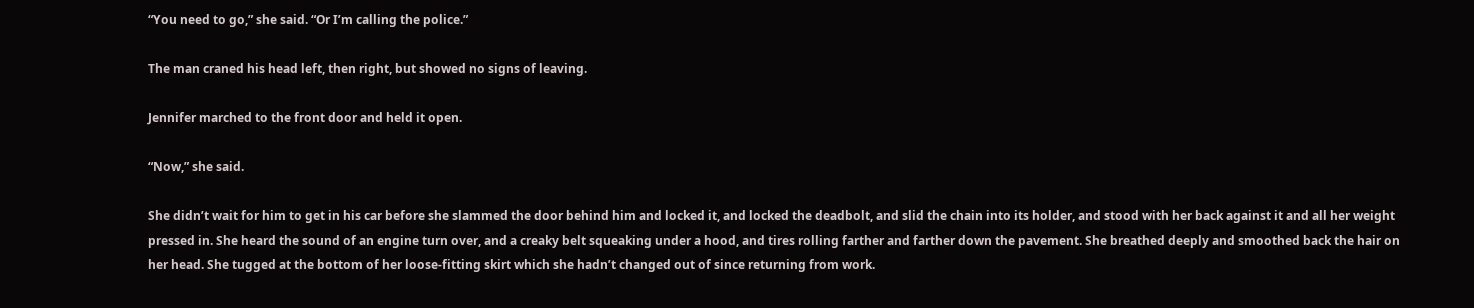“You need to go,” she said. “Or I’m calling the police.”

The man craned his head left, then right, but showed no signs of leaving.

Jennifer marched to the front door and held it open.

“Now,” she said.

She didn’t wait for him to get in his car before she slammed the door behind him and locked it, and locked the deadbolt, and slid the chain into its holder, and stood with her back against it and all her weight pressed in. She heard the sound of an engine turn over, and a creaky belt squeaking under a hood, and tires rolling farther and farther down the pavement. She breathed deeply and smoothed back the hair on her head. She tugged at the bottom of her loose-fitting skirt which she hadn’t changed out of since returning from work.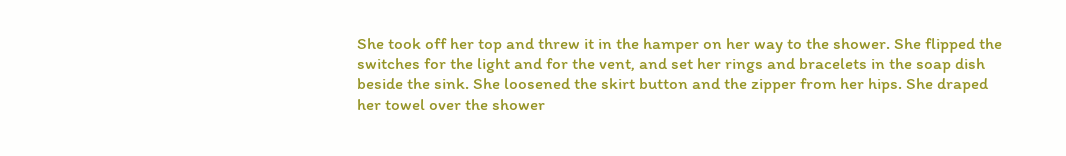She took off her top and threw it in the hamper on her way to the shower. She flipped the switches for the light and for the vent, and set her rings and bracelets in the soap dish beside the sink. She loosened the skirt button and the zipper from her hips. She draped her towel over the shower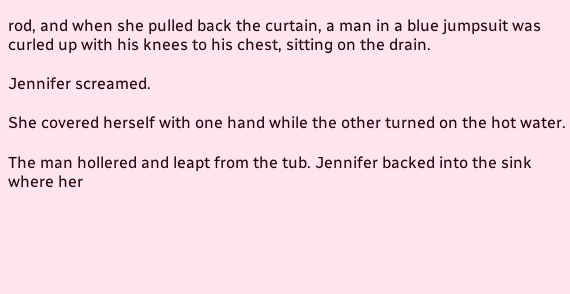rod, and when she pulled back the curtain, a man in a blue jumpsuit was curled up with his knees to his chest, sitting on the drain.

Jennifer screamed.

She covered herself with one hand while the other turned on the hot water.

The man hollered and leapt from the tub. Jennifer backed into the sink where her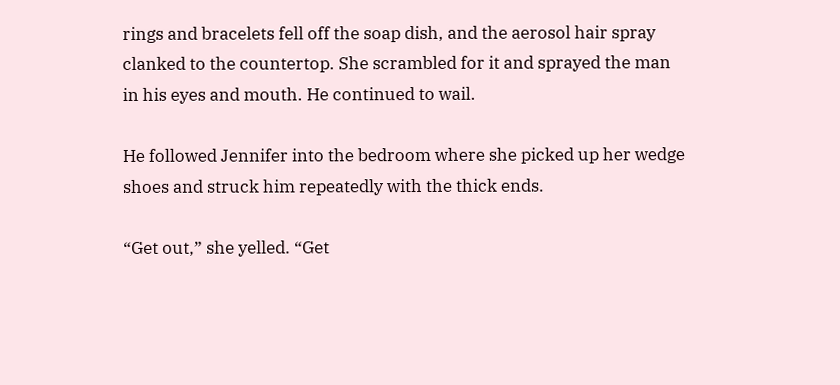rings and bracelets fell off the soap dish, and the aerosol hair spray clanked to the countertop. She scrambled for it and sprayed the man in his eyes and mouth. He continued to wail.

He followed Jennifer into the bedroom where she picked up her wedge shoes and struck him repeatedly with the thick ends.

“Get out,” she yelled. “Get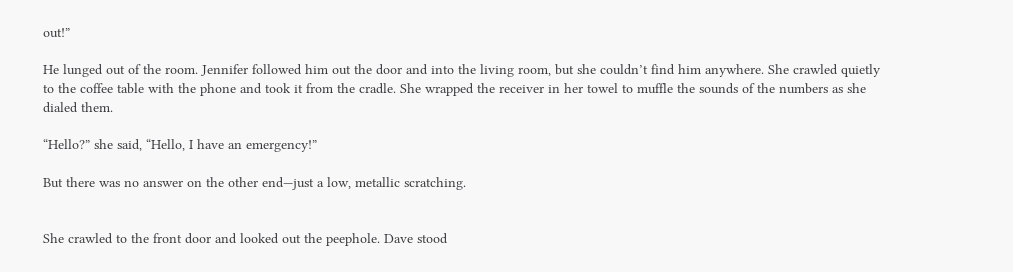out!”

He lunged out of the room. Jennifer followed him out the door and into the living room, but she couldn’t find him anywhere. She crawled quietly to the coffee table with the phone and took it from the cradle. She wrapped the receiver in her towel to muffle the sounds of the numbers as she dialed them.

“Hello?” she said, “Hello, I have an emergency!”

But there was no answer on the other end—just a low, metallic scratching.


She crawled to the front door and looked out the peephole. Dave stood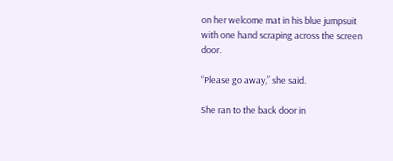on her welcome mat in his blue jumpsuit with one hand scraping across the screen door.

“Please go away,” she said.

She ran to the back door in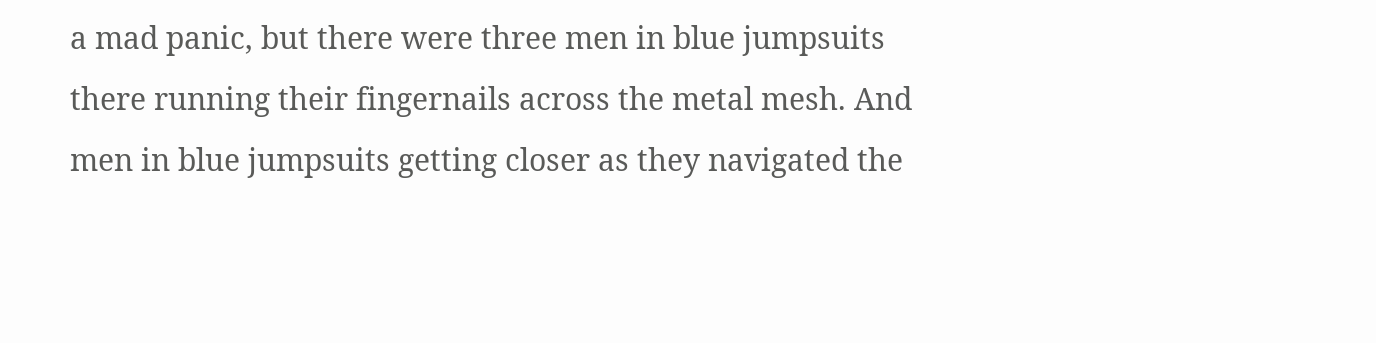a mad panic, but there were three men in blue jumpsuits there running their fingernails across the metal mesh. And men in blue jumpsuits getting closer as they navigated the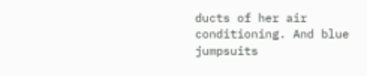ducts of her air conditioning. And blue jumpsuits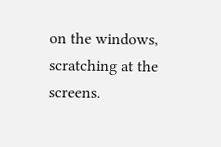on the windows, scratching at the screens.